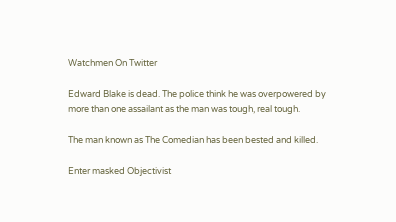Watchmen On Twitter

Edward Blake is dead. The police think he was overpowered by more than one assailant as the man was tough, real tough.

The man known as The Comedian has been bested and killed.

Enter masked Objectivist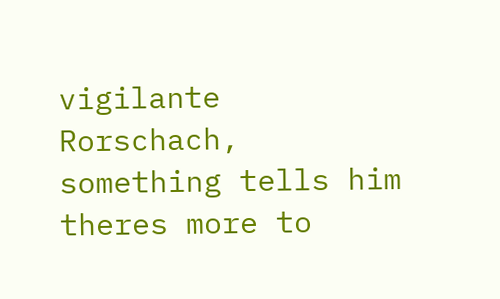vigilante Rorschach, something tells him theres more to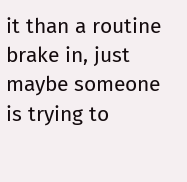it than a routine brake in, just maybe someone is trying to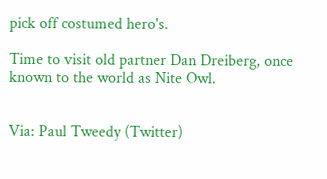pick off costumed hero's.

Time to visit old partner Dan Dreiberg, once known to the world as Nite Owl.


Via: Paul Tweedy (Twitter)